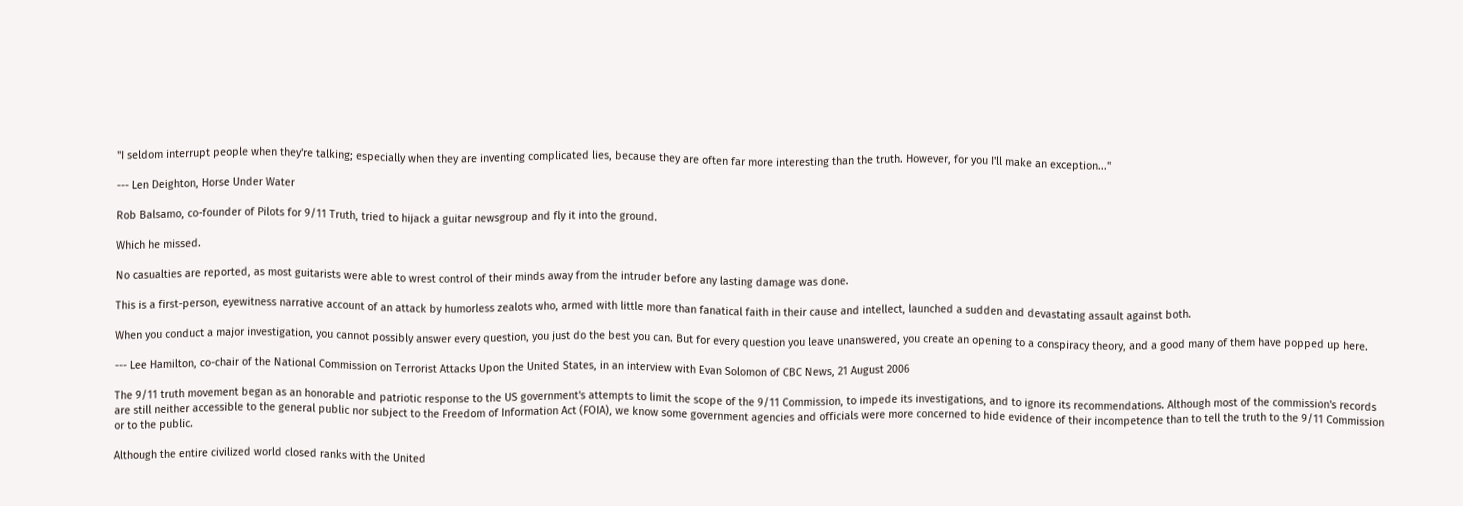"I seldom interrupt people when they're talking; especially when they are inventing complicated lies, because they are often far more interesting than the truth. However, for you I'll make an exception..."

--- Len Deighton, Horse Under Water

Rob Balsamo, co-founder of Pilots for 9/11 Truth, tried to hijack a guitar newsgroup and fly it into the ground.

Which he missed.

No casualties are reported, as most guitarists were able to wrest control of their minds away from the intruder before any lasting damage was done.

This is a first-person, eyewitness narrative account of an attack by humorless zealots who, armed with little more than fanatical faith in their cause and intellect, launched a sudden and devastating assault against both.

When you conduct a major investigation, you cannot possibly answer every question, you just do the best you can. But for every question you leave unanswered, you create an opening to a conspiracy theory, and a good many of them have popped up here.

--- Lee Hamilton, co-chair of the National Commission on Terrorist Attacks Upon the United States, in an interview with Evan Solomon of CBC News, 21 August 2006

The 9/11 truth movement began as an honorable and patriotic response to the US government's attempts to limit the scope of the 9/11 Commission, to impede its investigations, and to ignore its recommendations. Although most of the commission's records are still neither accessible to the general public nor subject to the Freedom of Information Act (FOIA), we know some government agencies and officials were more concerned to hide evidence of their incompetence than to tell the truth to the 9/11 Commission or to the public.

Although the entire civilized world closed ranks with the United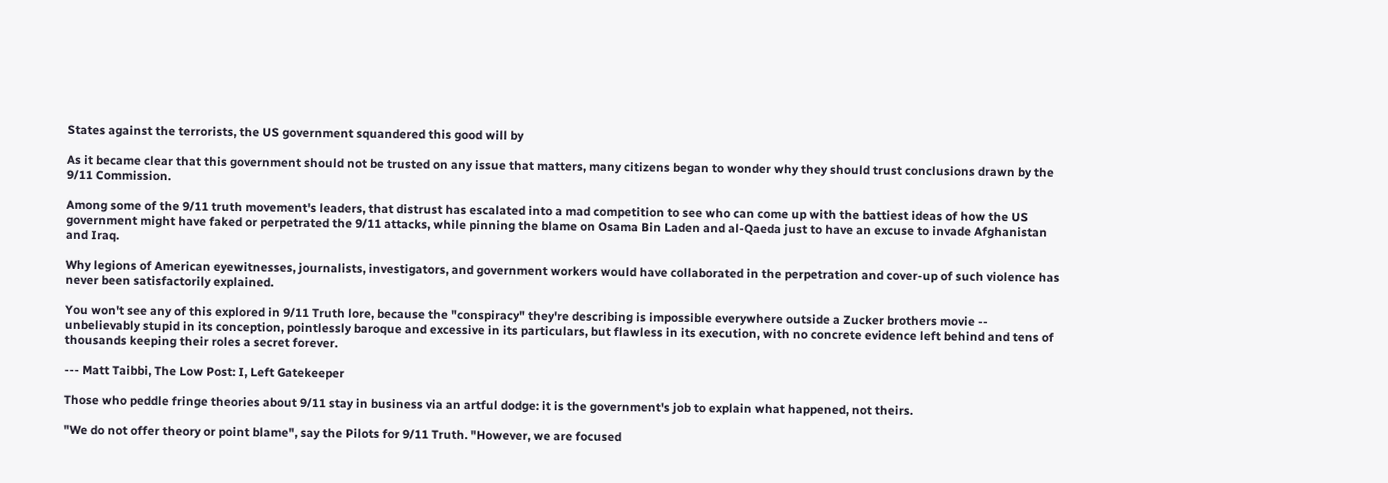States against the terrorists, the US government squandered this good will by

As it became clear that this government should not be trusted on any issue that matters, many citizens began to wonder why they should trust conclusions drawn by the 9/11 Commission.

Among some of the 9/11 truth movement's leaders, that distrust has escalated into a mad competition to see who can come up with the battiest ideas of how the US government might have faked or perpetrated the 9/11 attacks, while pinning the blame on Osama Bin Laden and al-Qaeda just to have an excuse to invade Afghanistan and Iraq.

Why legions of American eyewitnesses, journalists, investigators, and government workers would have collaborated in the perpetration and cover-up of such violence has never been satisfactorily explained.

You won't see any of this explored in 9/11 Truth lore, because the "conspiracy" they're describing is impossible everywhere outside a Zucker brothers movie -- unbelievably stupid in its conception, pointlessly baroque and excessive in its particulars, but flawless in its execution, with no concrete evidence left behind and tens of thousands keeping their roles a secret forever.

--- Matt Taibbi, The Low Post: I, Left Gatekeeper

Those who peddle fringe theories about 9/11 stay in business via an artful dodge: it is the government's job to explain what happened, not theirs.

"We do not offer theory or point blame", say the Pilots for 9/11 Truth. "However, we are focused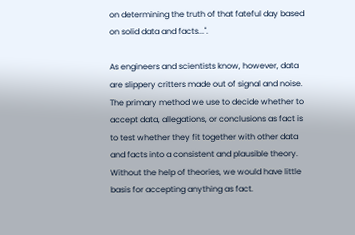on determining the truth of that fateful day based on solid data and facts...".

As engineers and scientists know, however, data are slippery critters made out of signal and noise. The primary method we use to decide whether to accept data, allegations, or conclusions as fact is to test whether they fit together with other data and facts into a consistent and plausible theory. Without the help of theories, we would have little basis for accepting anything as fact.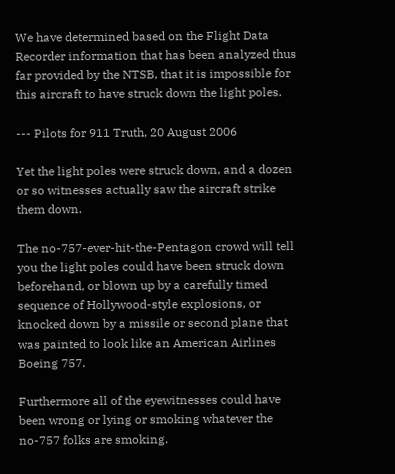We have determined based on the Flight Data Recorder information that has been analyzed thus far provided by the NTSB, that it is impossible for this aircraft to have struck down the light poles.

--- Pilots for 911 Truth, 20 August 2006

Yet the light poles were struck down, and a dozen or so witnesses actually saw the aircraft strike them down.

The no-757-ever-hit-the-Pentagon crowd will tell you the light poles could have been struck down beforehand, or blown up by a carefully timed sequence of Hollywood-style explosions, or knocked down by a missile or second plane that was painted to look like an American Airlines Boeing 757.

Furthermore all of the eyewitnesses could have been wrong or lying or smoking whatever the no-757 folks are smoking.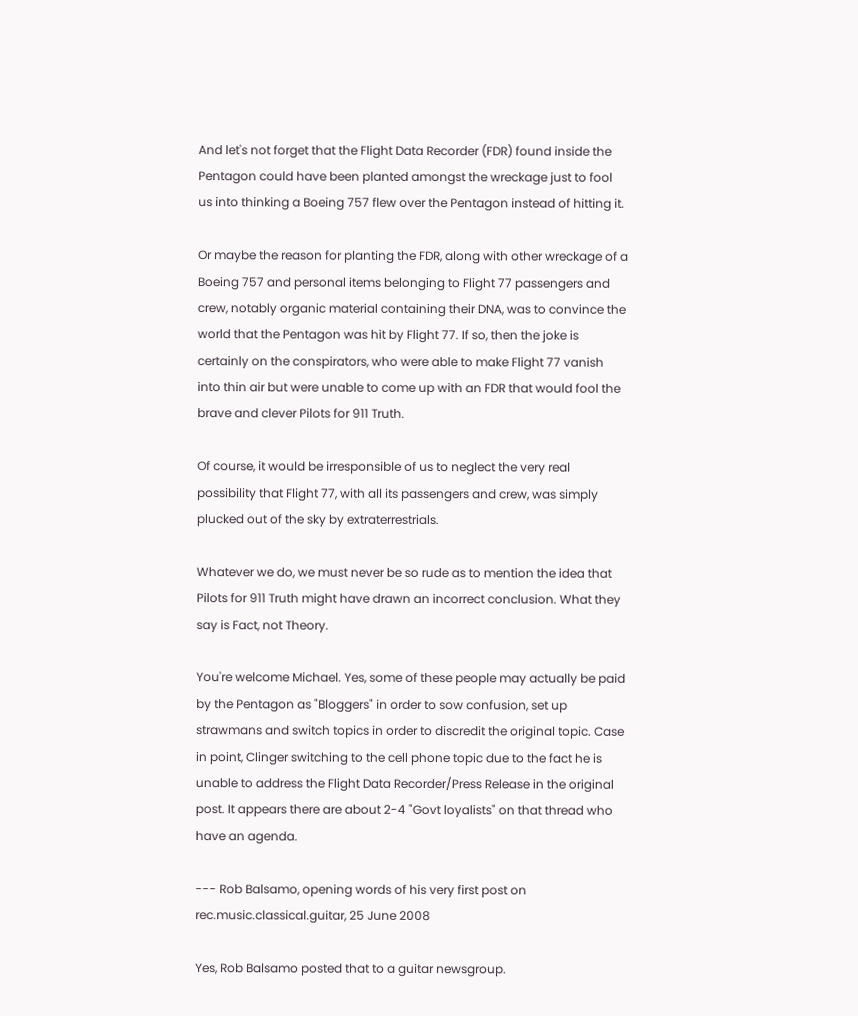And let's not forget that the Flight Data Recorder (FDR) found inside the Pentagon could have been planted amongst the wreckage just to fool us into thinking a Boeing 757 flew over the Pentagon instead of hitting it.

Or maybe the reason for planting the FDR, along with other wreckage of a Boeing 757 and personal items belonging to Flight 77 passengers and crew, notably organic material containing their DNA, was to convince the world that the Pentagon was hit by Flight 77. If so, then the joke is certainly on the conspirators, who were able to make Flight 77 vanish into thin air but were unable to come up with an FDR that would fool the brave and clever Pilots for 911 Truth.

Of course, it would be irresponsible of us to neglect the very real possibility that Flight 77, with all its passengers and crew, was simply plucked out of the sky by extraterrestrials.

Whatever we do, we must never be so rude as to mention the idea that Pilots for 911 Truth might have drawn an incorrect conclusion. What they say is Fact, not Theory.

You're welcome Michael. Yes, some of these people may actually be paid by the Pentagon as "Bloggers" in order to sow confusion, set up strawmans and switch topics in order to discredit the original topic. Case in point, Clinger switching to the cell phone topic due to the fact he is unable to address the Flight Data Recorder/Press Release in the original post. It appears there are about 2-4 "Govt loyalists" on that thread who have an agenda.

--- Rob Balsamo, opening words of his very first post on rec.music.classical.guitar, 25 June 2008

Yes, Rob Balsamo posted that to a guitar newsgroup.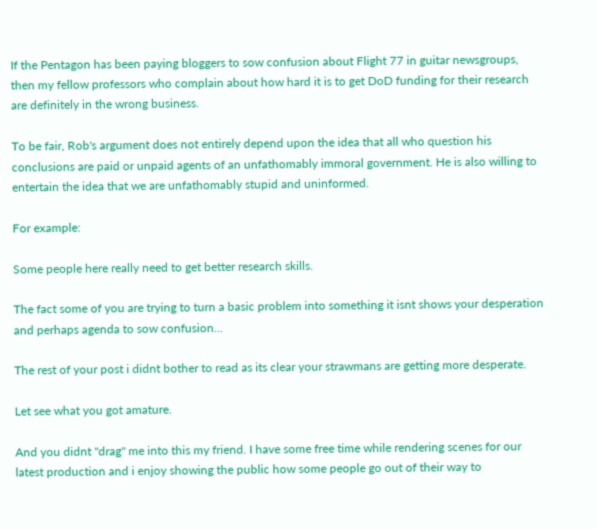If the Pentagon has been paying bloggers to sow confusion about Flight 77 in guitar newsgroups, then my fellow professors who complain about how hard it is to get DoD funding for their research are definitely in the wrong business.

To be fair, Rob's argument does not entirely depend upon the idea that all who question his conclusions are paid or unpaid agents of an unfathomably immoral government. He is also willing to entertain the idea that we are unfathomably stupid and uninformed.

For example:

Some people here really need to get better research skills.

The fact some of you are trying to turn a basic problem into something it isnt shows your desperation and perhaps agenda to sow confusion...

The rest of your post i didnt bother to read as its clear your strawmans are getting more desperate.

Let see what you got amature.

And you didnt "drag" me into this my friend. I have some free time while rendering scenes for our latest production and i enjoy showing the public how some people go out of their way to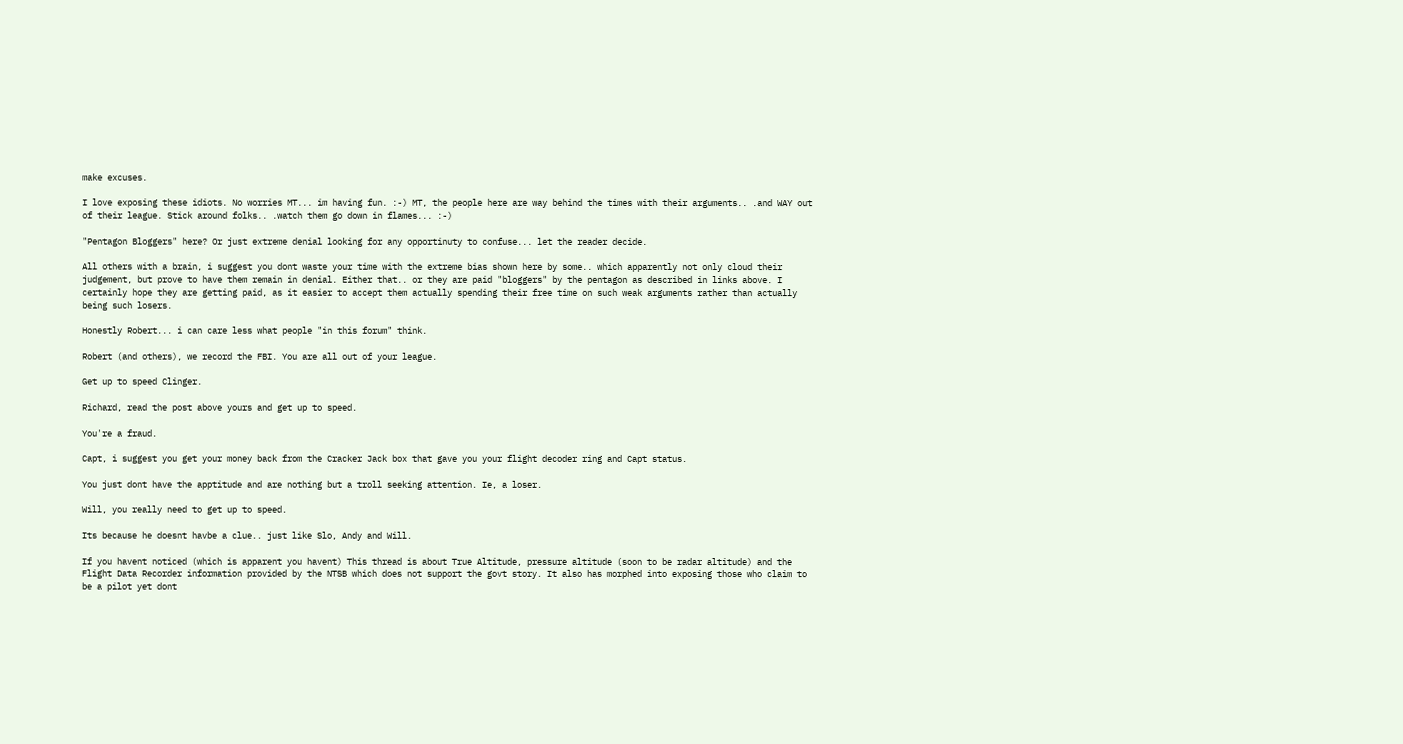make excuses.

I love exposing these idiots. No worries MT... im having fun. :-) MT, the people here are way behind the times with their arguments.. .and WAY out of their league. Stick around folks.. .watch them go down in flames... :-)

"Pentagon Bloggers" here? Or just extreme denial looking for any opportinuty to confuse... let the reader decide.

All others with a brain, i suggest you dont waste your time with the extreme bias shown here by some.. which apparently not only cloud their judgement, but prove to have them remain in denial. Either that.. or they are paid "bloggers" by the pentagon as described in links above. I certainly hope they are getting paid, as it easier to accept them actually spending their free time on such weak arguments rather than actually being such losers.

Honestly Robert... i can care less what people "in this forum" think.

Robert (and others), we record the FBI. You are all out of your league.

Get up to speed Clinger.

Richard, read the post above yours and get up to speed.

You're a fraud.

Capt, i suggest you get your money back from the Cracker Jack box that gave you your flight decoder ring and Capt status.

You just dont have the apptitude and are nothing but a troll seeking attention. Ie, a loser.

Will, you really need to get up to speed.

Its because he doesnt havbe a clue.. just like Slo, Andy and Will.

If you havent noticed (which is apparent you havent) This thread is about True Altitude, pressure altitude (soon to be radar altitude) and the Flight Data Recorder information provided by the NTSB which does not support the govt story. It also has morphed into exposing those who claim to be a pilot yet dont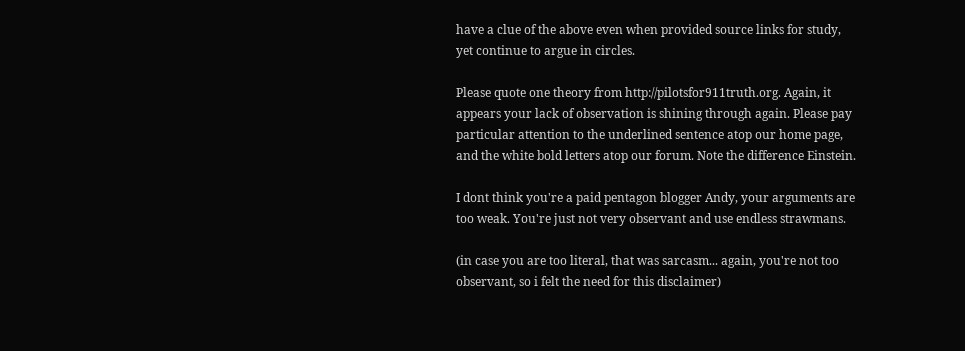have a clue of the above even when provided source links for study, yet continue to argue in circles.

Please quote one theory from http://pilotsfor911truth.org. Again, it appears your lack of observation is shining through again. Please pay particular attention to the underlined sentence atop our home page, and the white bold letters atop our forum. Note the difference Einstein.

I dont think you're a paid pentagon blogger Andy, your arguments are too weak. You're just not very observant and use endless strawmans.

(in case you are too literal, that was sarcasm... again, you're not too observant, so i felt the need for this disclaimer)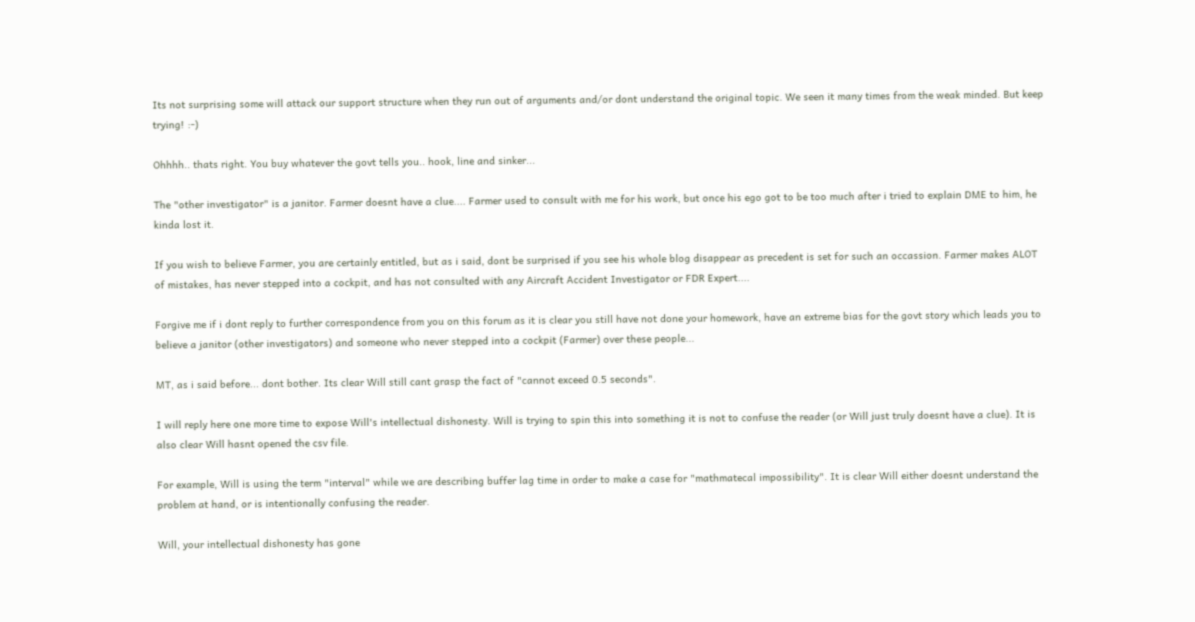Its not surprising some will attack our support structure when they run out of arguments and/or dont understand the original topic. We seen it many times from the weak minded. But keep trying! :-)

Ohhhh.. thats right. You buy whatever the govt tells you.. hook, line and sinker...

The "other investigator" is a janitor. Farmer doesnt have a clue.... Farmer used to consult with me for his work, but once his ego got to be too much after i tried to explain DME to him, he kinda lost it.

If you wish to believe Farmer, you are certainly entitled, but as i said, dont be surprised if you see his whole blog disappear as precedent is set for such an occassion. Farmer makes ALOT of mistakes, has never stepped into a cockpit, and has not consulted with any Aircraft Accident Investigator or FDR Expert....

Forgive me if i dont reply to further correspondence from you on this forum as it is clear you still have not done your homework, have an extreme bias for the govt story which leads you to believe a janitor (other investigators) and someone who never stepped into a cockpit (Farmer) over these people...

MT, as i said before... dont bother. Its clear Will still cant grasp the fact of "cannot exceed 0.5 seconds".

I will reply here one more time to expose Will's intellectual dishonesty. Will is trying to spin this into something it is not to confuse the reader (or Will just truly doesnt have a clue). It is also clear Will hasnt opened the csv file.

For example, Will is using the term "interval" while we are describing buffer lag time in order to make a case for "mathmatecal impossibility". It is clear Will either doesnt understand the problem at hand, or is intentionally confusing the reader.

Will, your intellectual dishonesty has gone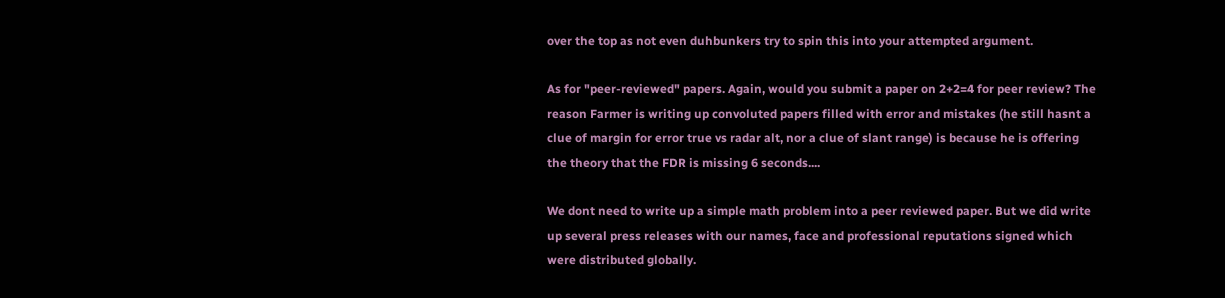over the top as not even duhbunkers try to spin this into your attempted argument.

As for "peer-reviewed" papers. Again, would you submit a paper on 2+2=4 for peer review? The reason Farmer is writing up convoluted papers filled with error and mistakes (he still hasnt a clue of margin for error true vs radar alt, nor a clue of slant range) is because he is offering the theory that the FDR is missing 6 seconds....

We dont need to write up a simple math problem into a peer reviewed paper. But we did write up several press releases with our names, face and professional reputations signed which were distributed globally.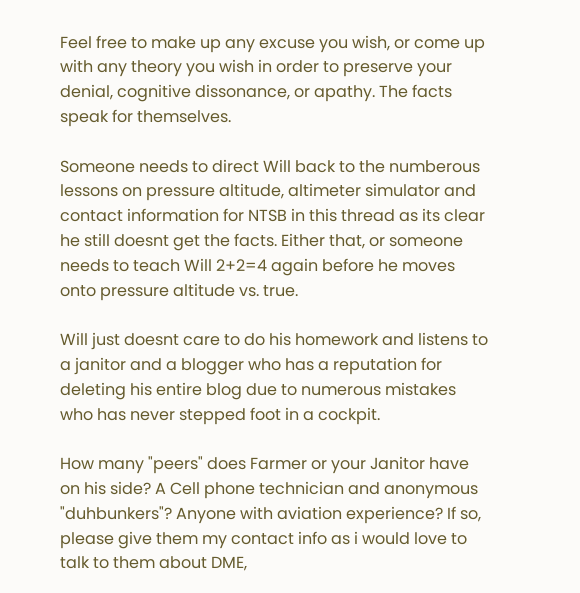Feel free to make up any excuse you wish, or come up with any theory you wish in order to preserve your denial, cognitive dissonance, or apathy. The facts speak for themselves.

Someone needs to direct Will back to the numberous lessons on pressure altitude, altimeter simulator and contact information for NTSB in this thread as its clear he still doesnt get the facts. Either that, or someone needs to teach Will 2+2=4 again before he moves onto pressure altitude vs. true.

Will just doesnt care to do his homework and listens to a janitor and a blogger who has a reputation for deleting his entire blog due to numerous mistakes who has never stepped foot in a cockpit.

How many "peers" does Farmer or your Janitor have on his side? A Cell phone technician and anonymous "duhbunkers"? Anyone with aviation experience? If so, please give them my contact info as i would love to talk to them about DME,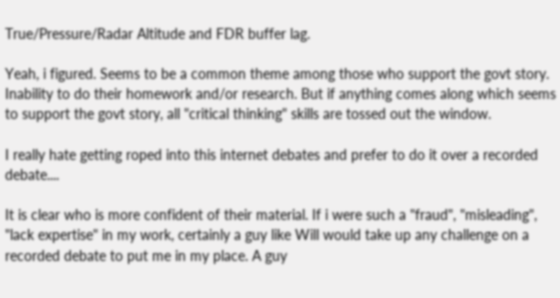True/Pressure/Radar Altitude and FDR buffer lag.

Yeah, i figured. Seems to be a common theme among those who support the govt story. Inability to do their homework and/or research. But if anything comes along which seems to support the govt story, all "critical thinking" skills are tossed out the window.

I really hate getting roped into this internet debates and prefer to do it over a recorded debate....

It is clear who is more confident of their material. If i were such a "fraud", "misleading", "lack expertise" in my work, certainly a guy like Will would take up any challenge on a recorded debate to put me in my place. A guy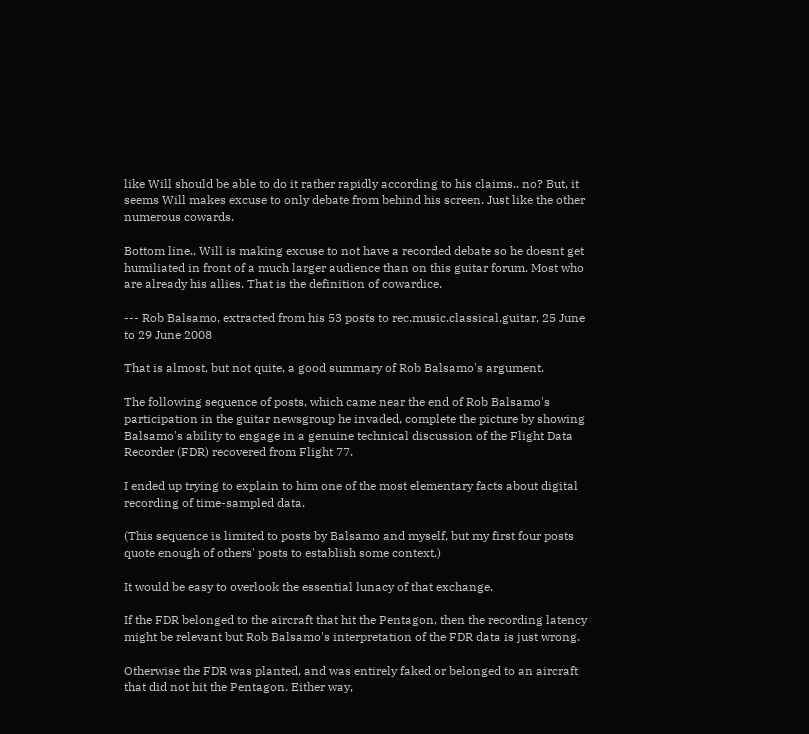like Will should be able to do it rather rapidly according to his claims.. no? But, it seems Will makes excuse to only debate from behind his screen. Just like the other numerous cowards.

Bottom line.. Will is making excuse to not have a recorded debate so he doesnt get humiliated in front of a much larger audience than on this guitar forum. Most who are already his allies. That is the definition of cowardice.

--- Rob Balsamo, extracted from his 53 posts to rec.music.classical.guitar, 25 June to 29 June 2008

That is almost, but not quite, a good summary of Rob Balsamo's argument.

The following sequence of posts, which came near the end of Rob Balsamo's participation in the guitar newsgroup he invaded, complete the picture by showing Balsamo's ability to engage in a genuine technical discussion of the Flight Data Recorder (FDR) recovered from Flight 77.

I ended up trying to explain to him one of the most elementary facts about digital recording of time-sampled data.

(This sequence is limited to posts by Balsamo and myself, but my first four posts quote enough of others' posts to establish some context.)

It would be easy to overlook the essential lunacy of that exchange.

If the FDR belonged to the aircraft that hit the Pentagon, then the recording latency might be relevant but Rob Balsamo's interpretation of the FDR data is just wrong.

Otherwise the FDR was planted, and was entirely faked or belonged to an aircraft that did not hit the Pentagon. Either way,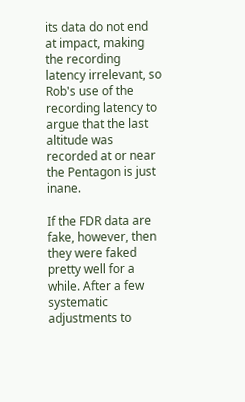its data do not end at impact, making the recording latency irrelevant, so Rob's use of the recording latency to argue that the last altitude was recorded at or near the Pentagon is just inane.

If the FDR data are fake, however, then they were faked pretty well for a while. After a few systematic adjustments to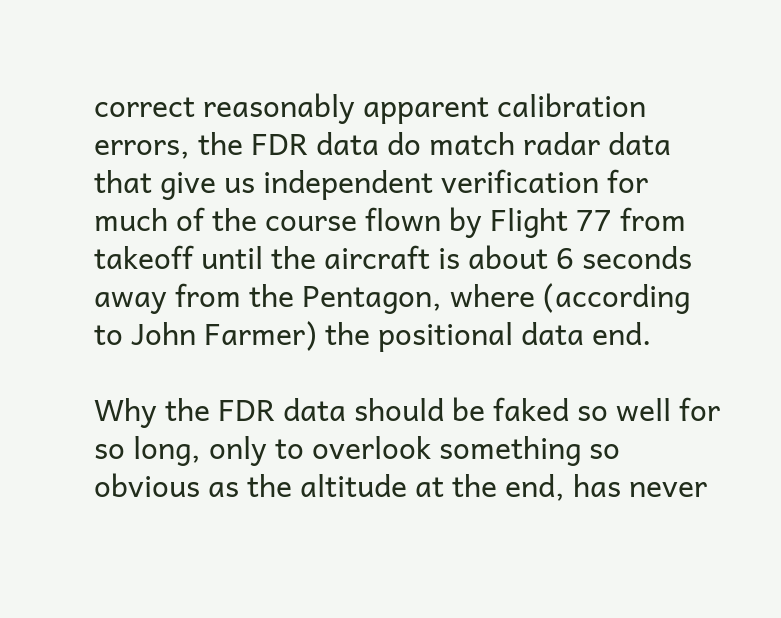correct reasonably apparent calibration errors, the FDR data do match radar data that give us independent verification for much of the course flown by Flight 77 from takeoff until the aircraft is about 6 seconds away from the Pentagon, where (according to John Farmer) the positional data end.

Why the FDR data should be faked so well for so long, only to overlook something so obvious as the altitude at the end, has never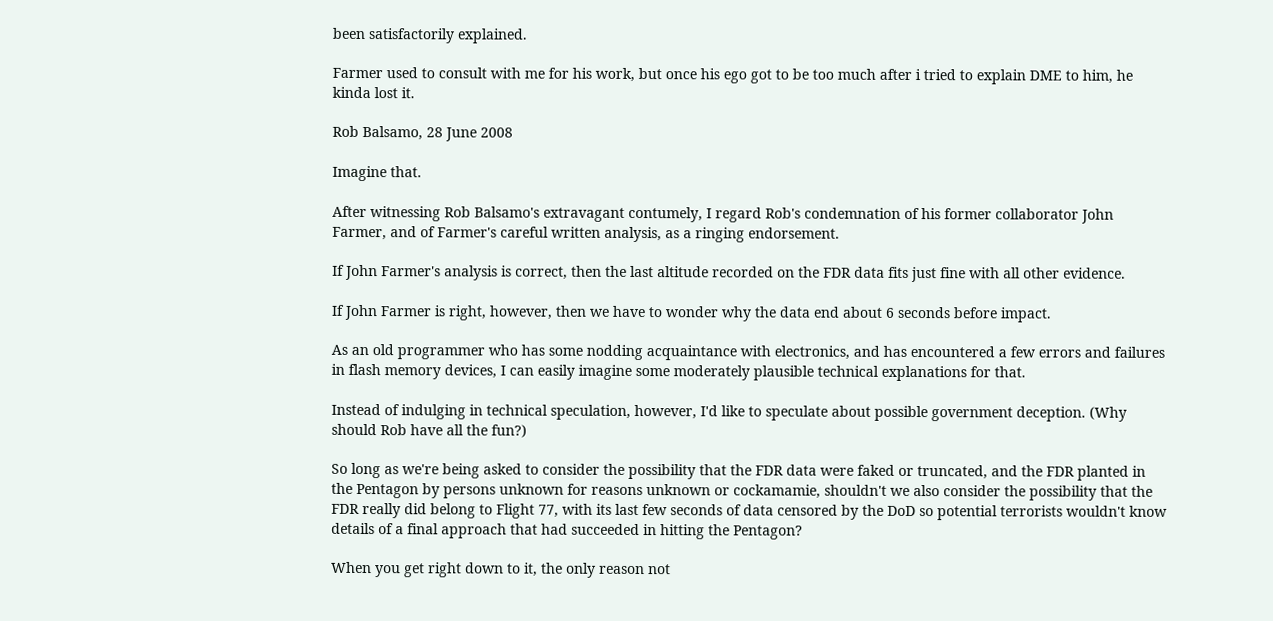been satisfactorily explained.

Farmer used to consult with me for his work, but once his ego got to be too much after i tried to explain DME to him, he kinda lost it.

Rob Balsamo, 28 June 2008

Imagine that.

After witnessing Rob Balsamo's extravagant contumely, I regard Rob's condemnation of his former collaborator John Farmer, and of Farmer's careful written analysis, as a ringing endorsement.

If John Farmer's analysis is correct, then the last altitude recorded on the FDR data fits just fine with all other evidence.

If John Farmer is right, however, then we have to wonder why the data end about 6 seconds before impact.

As an old programmer who has some nodding acquaintance with electronics, and has encountered a few errors and failures in flash memory devices, I can easily imagine some moderately plausible technical explanations for that.

Instead of indulging in technical speculation, however, I'd like to speculate about possible government deception. (Why should Rob have all the fun?)

So long as we're being asked to consider the possibility that the FDR data were faked or truncated, and the FDR planted in the Pentagon by persons unknown for reasons unknown or cockamamie, shouldn't we also consider the possibility that the FDR really did belong to Flight 77, with its last few seconds of data censored by the DoD so potential terrorists wouldn't know details of a final approach that had succeeded in hitting the Pentagon?

When you get right down to it, the only reason not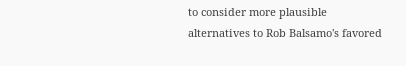to consider more plausible alternatives to Rob Balsamo's favored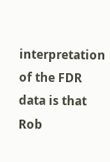interpretation of the FDR data is that Rob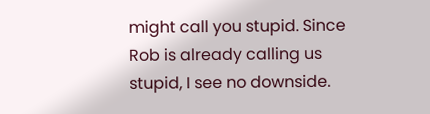might call you stupid. Since Rob is already calling us stupid, I see no downside.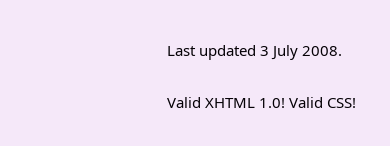Last updated 3 July 2008.

Valid XHTML 1.0! Valid CSS!